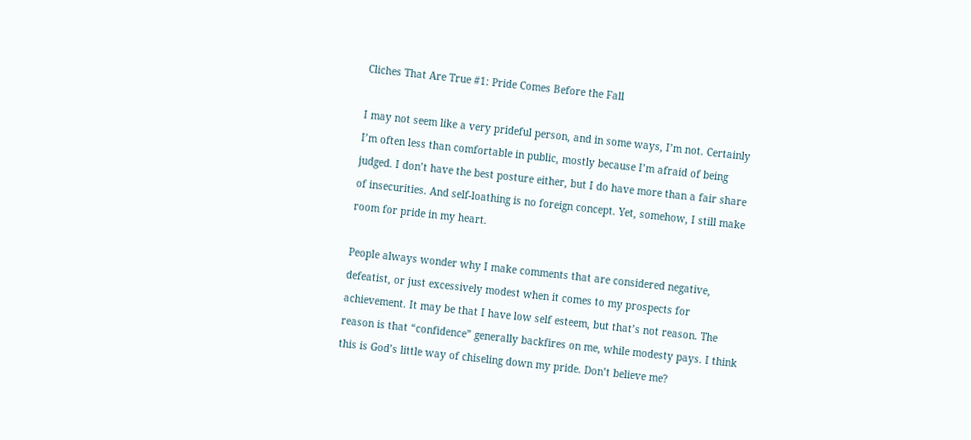Cliches That Are True #1: Pride Comes Before the Fall

I may not seem like a very prideful person, and in some ways, I’m not. Certainly I’m often less than comfortable in public, mostly because I’m afraid of being judged. I don’t have the best posture either, but I do have more than a fair share of insecurities. And self-loathing is no foreign concept. Yet, somehow, I still make room for pride in my heart.

People always wonder why I make comments that are considered negative, defeatist, or just excessively modest when it comes to my prospects for achievement. It may be that I have low self esteem, but that’s not reason. The reason is that “confidence” generally backfires on me, while modesty pays. I think this is God’s little way of chiseling down my pride. Don’t believe me?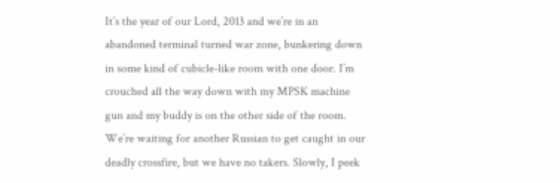It’s the year of our Lord, 2013 and we’re in an abandoned terminal turned war zone, bunkering down in some kind of cubicle-like room with one door. I’m crouched all the way down with my MPSK machine gun and my buddy is on the other side of the room. We’re waiting for another Russian to get caught in our deadly crossfire, but we have no takers. Slowly, I peek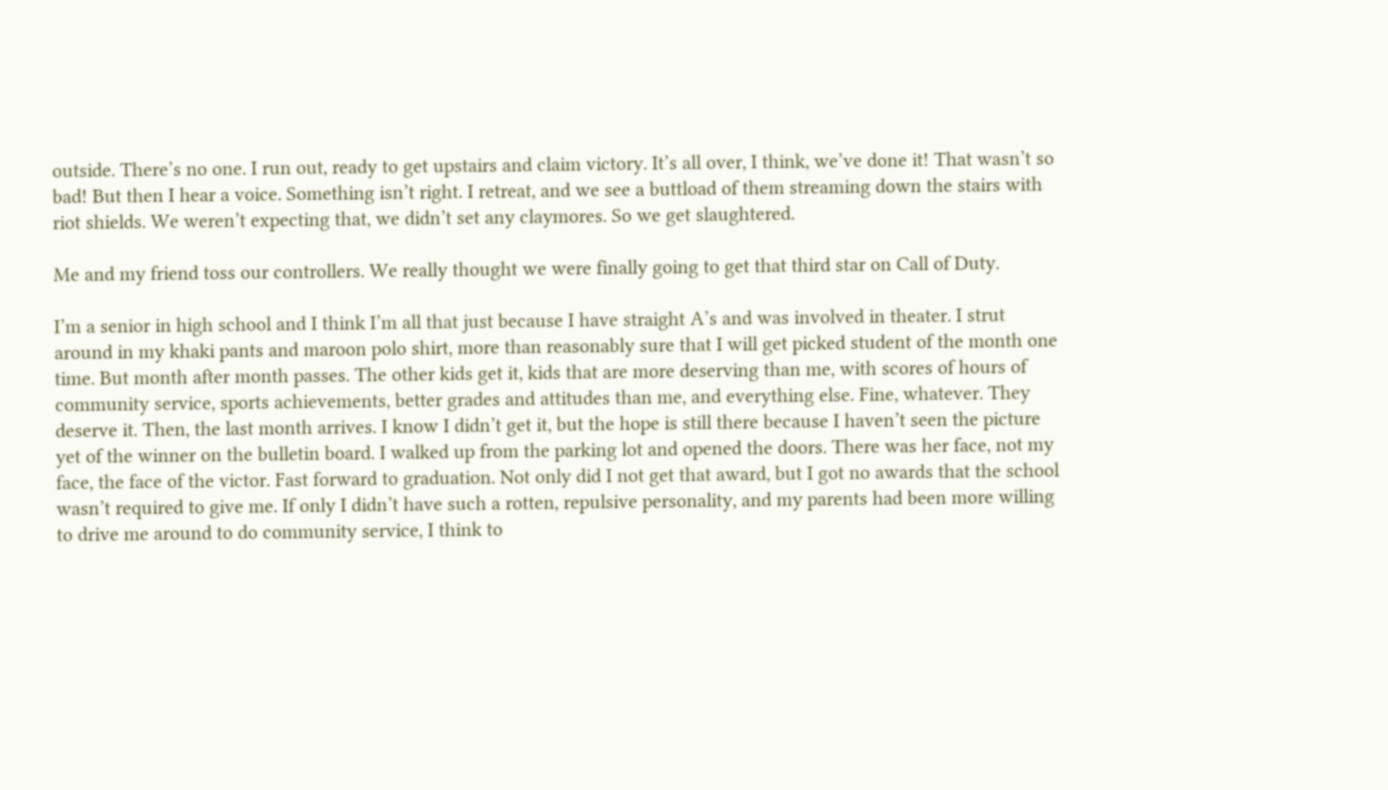outside. There’s no one. I run out, ready to get upstairs and claim victory. It’s all over, I think, we’ve done it! That wasn’t so bad! But then I hear a voice. Something isn’t right. I retreat, and we see a buttload of them streaming down the stairs with riot shields. We weren’t expecting that, we didn’t set any claymores. So we get slaughtered.

Me and my friend toss our controllers. We really thought we were finally going to get that third star on Call of Duty.

I’m a senior in high school and I think I’m all that just because I have straight A’s and was involved in theater. I strut around in my khaki pants and maroon polo shirt, more than reasonably sure that I will get picked student of the month one time. But month after month passes. The other kids get it, kids that are more deserving than me, with scores of hours of community service, sports achievements, better grades and attitudes than me, and everything else. Fine, whatever. They deserve it. Then, the last month arrives. I know I didn’t get it, but the hope is still there because I haven’t seen the picture yet of the winner on the bulletin board. I walked up from the parking lot and opened the doors. There was her face, not my face, the face of the victor. Fast forward to graduation. Not only did I not get that award, but I got no awards that the school wasn’t required to give me. If only I didn’t have such a rotten, repulsive personality, and my parents had been more willing to drive me around to do community service, I think to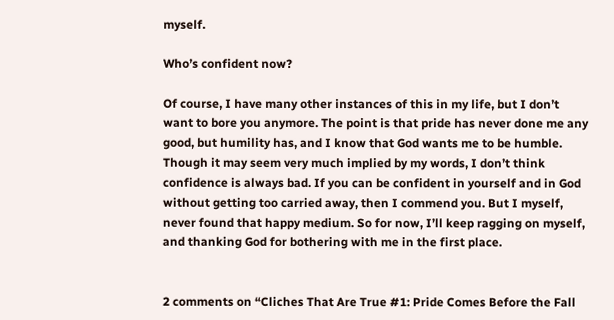myself.

Who’s confident now?

Of course, I have many other instances of this in my life, but I don’t want to bore you anymore. The point is that pride has never done me any good, but humility has, and I know that God wants me to be humble. Though it may seem very much implied by my words, I don’t think confidence is always bad. If you can be confident in yourself and in God without getting too carried away, then I commend you. But I myself, never found that happy medium. So for now, I’ll keep ragging on myself, and thanking God for bothering with me in the first place.


2 comments on “Cliches That Are True #1: Pride Comes Before the Fall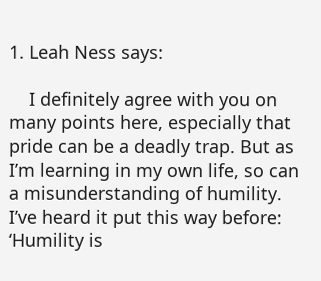1. Leah Ness says:

    I definitely agree with you on many points here, especially that pride can be a deadly trap. But as I’m learning in my own life, so can a misunderstanding of humility. I’ve heard it put this way before: ‘Humility is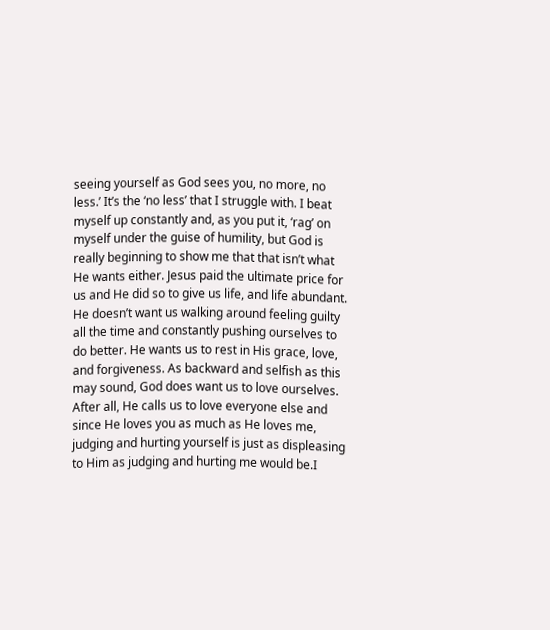seeing yourself as God sees you, no more, no less.’ It’s the ‘no less’ that I struggle with. I beat myself up constantly and, as you put it, ‘rag’ on myself under the guise of humility, but God is really beginning to show me that that isn’t what He wants either. Jesus paid the ultimate price for us and He did so to give us life, and life abundant. He doesn’t want us walking around feeling guilty all the time and constantly pushing ourselves to do better. He wants us to rest in His grace, love, and forgiveness. As backward and selfish as this may sound, God does want us to love ourselves. After all, He calls us to love everyone else and since He loves you as much as He loves me, judging and hurting yourself is just as displeasing to Him as judging and hurting me would be.I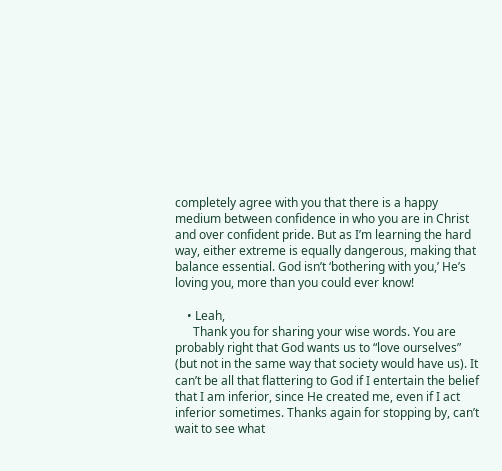completely agree with you that there is a happy medium between confidence in who you are in Christ and over confident pride. But as I’m learning the hard way, either extreme is equally dangerous, making that balance essential. God isn’t ‘bothering with you,’ He’s loving you, more than you could ever know!

    • Leah,
      Thank you for sharing your wise words. You are probably right that God wants us to “love ourselves” (but not in the same way that society would have us). It can’t be all that flattering to God if I entertain the belief that I am inferior, since He created me, even if I act inferior sometimes. Thanks again for stopping by, can’t wait to see what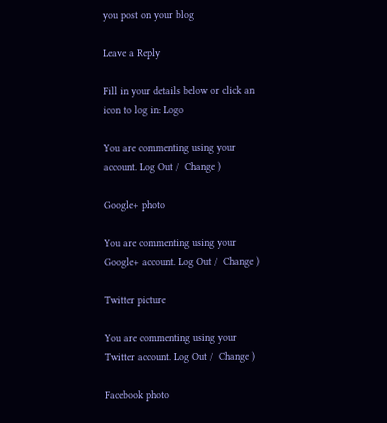you post on your blog

Leave a Reply

Fill in your details below or click an icon to log in: Logo

You are commenting using your account. Log Out /  Change )

Google+ photo

You are commenting using your Google+ account. Log Out /  Change )

Twitter picture

You are commenting using your Twitter account. Log Out /  Change )

Facebook photo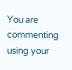You are commenting using your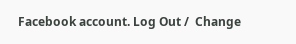Facebook account. Log Out /  Change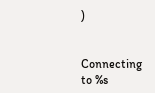)


Connecting to %s